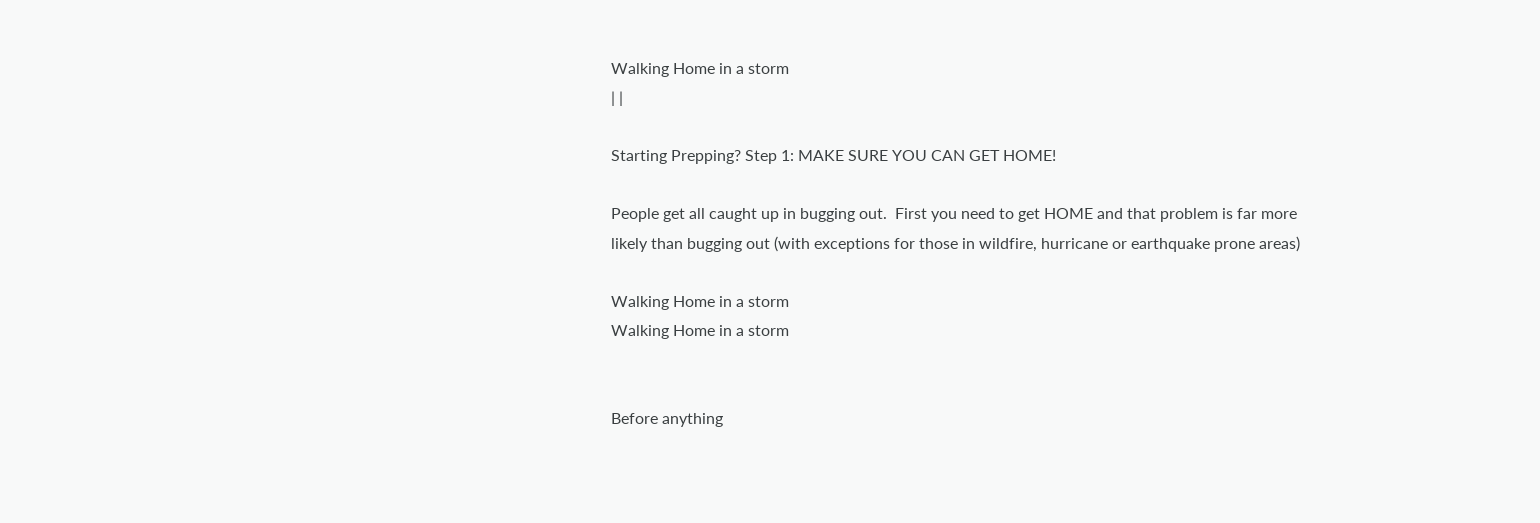Walking Home in a storm
| |

Starting Prepping? Step 1: MAKE SURE YOU CAN GET HOME!

People get all caught up in bugging out.  First you need to get HOME and that problem is far more likely than bugging out (with exceptions for those in wildfire, hurricane or earthquake prone areas)

Walking Home in a storm
Walking Home in a storm


Before anything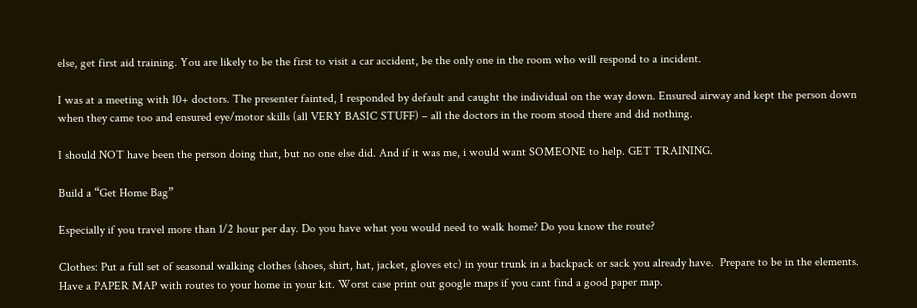else, get first aid training. You are likely to be the first to visit a car accident, be the only one in the room who will respond to a incident.

I was at a meeting with 10+ doctors. The presenter fainted, I responded by default and caught the individual on the way down. Ensured airway and kept the person down when they came too and ensured eye/motor skills (all VERY BASIC STUFF) – all the doctors in the room stood there and did nothing.

I should NOT have been the person doing that, but no one else did. And if it was me, i would want SOMEONE to help. GET TRAINING.

Build a “Get Home Bag”

Especially if you travel more than 1/2 hour per day. Do you have what you would need to walk home? Do you know the route?

Clothes: Put a full set of seasonal walking clothes (shoes, shirt, hat, jacket, gloves etc) in your trunk in a backpack or sack you already have.  Prepare to be in the elements.  Have a PAPER MAP with routes to your home in your kit. Worst case print out google maps if you cant find a good paper map.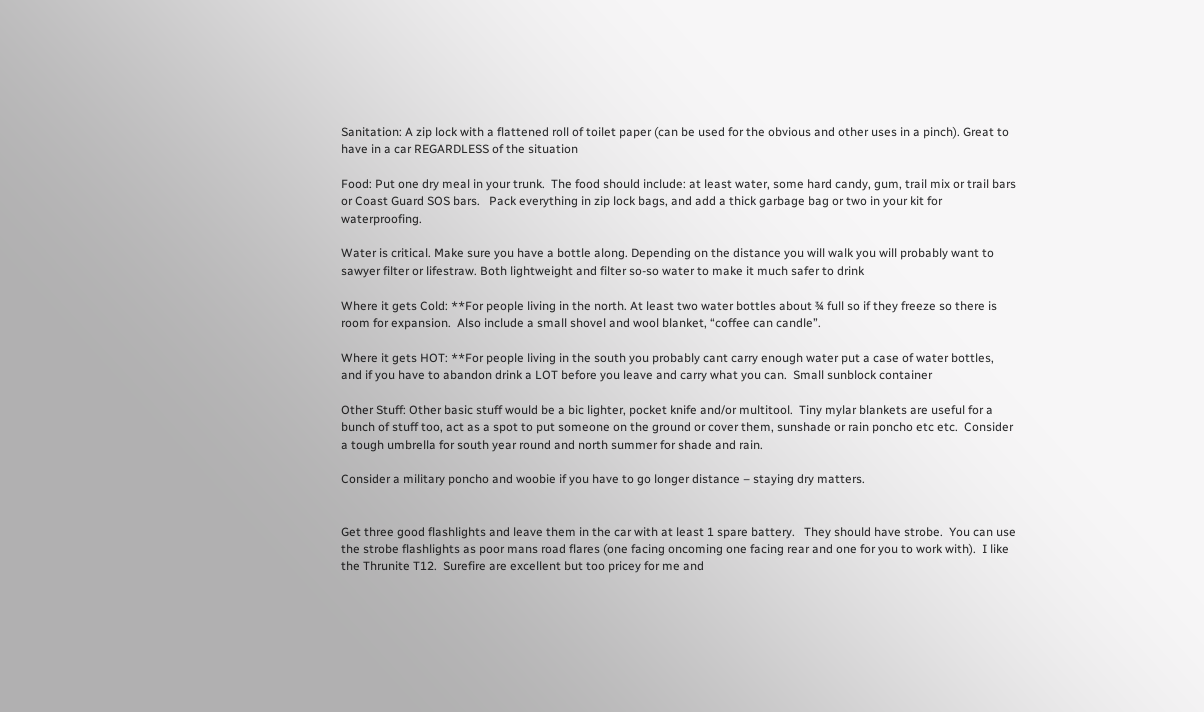Sanitation: A zip lock with a flattened roll of toilet paper (can be used for the obvious and other uses in a pinch). Great to have in a car REGARDLESS of the situation

Food: Put one dry meal in your trunk.  The food should include: at least water, some hard candy, gum, trail mix or trail bars or Coast Guard SOS bars.   Pack everything in zip lock bags, and add a thick garbage bag or two in your kit for waterproofing.

Water is critical. Make sure you have a bottle along. Depending on the distance you will walk you will probably want to sawyer filter or lifestraw. Both lightweight and filter so-so water to make it much safer to drink

Where it gets Cold: **For people living in the north. At least two water bottles about ¾ full so if they freeze so there is room for expansion.  Also include a small shovel and wool blanket, “coffee can candle”.

Where it gets HOT: **For people living in the south you probably cant carry enough water put a case of water bottles, and if you have to abandon drink a LOT before you leave and carry what you can.  Small sunblock container

Other Stuff: Other basic stuff would be a bic lighter, pocket knife and/or multitool.  Tiny mylar blankets are useful for a bunch of stuff too, act as a spot to put someone on the ground or cover them, sunshade or rain poncho etc etc.  Consider a tough umbrella for south year round and north summer for shade and rain.

Consider a military poncho and woobie if you have to go longer distance – staying dry matters.


Get three good flashlights and leave them in the car with at least 1 spare battery.   They should have strobe.  You can use the strobe flashlights as poor mans road flares (one facing oncoming one facing rear and one for you to work with).  I like the Thrunite T12.  Surefire are excellent but too pricey for me and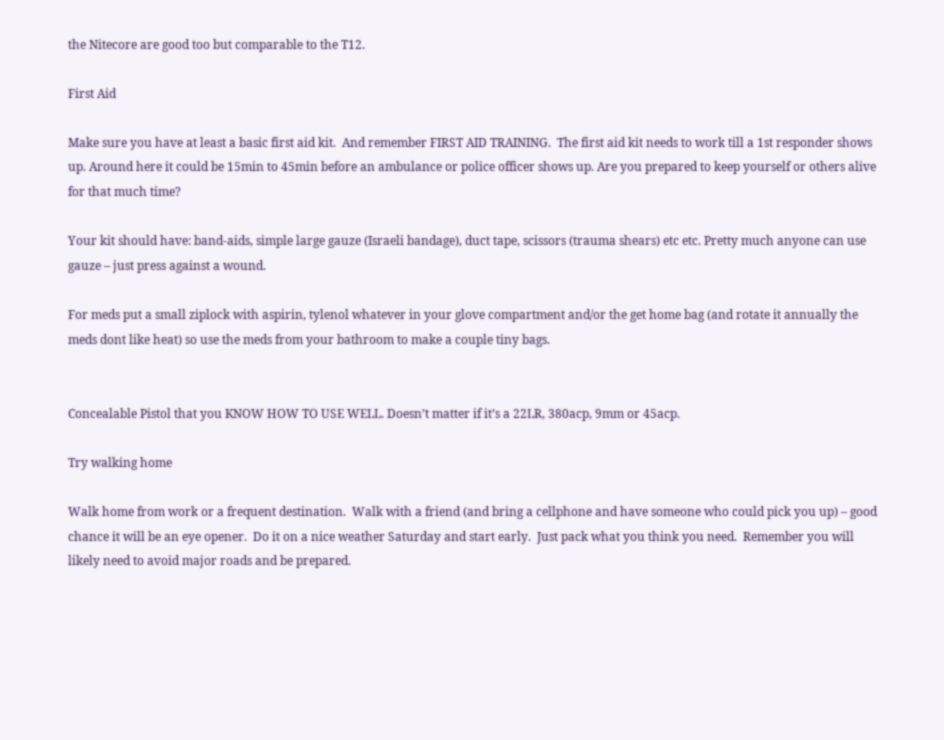the Nitecore are good too but comparable to the T12.

First Aid

Make sure you have at least a basic first aid kit.  And remember FIRST AID TRAINING.  The first aid kit needs to work till a 1st responder shows up. Around here it could be 15min to 45min before an ambulance or police officer shows up. Are you prepared to keep yourself or others alive for that much time?

Your kit should have: band-aids, simple large gauze (Israeli bandage), duct tape, scissors (trauma shears) etc etc. Pretty much anyone can use gauze – just press against a wound.

For meds put a small ziplock with aspirin, tylenol whatever in your glove compartment and/or the get home bag (and rotate it annually the meds dont like heat) so use the meds from your bathroom to make a couple tiny bags.


Concealable Pistol that you KNOW HOW TO USE WELL. Doesn’t matter if it’s a 22LR, 380acp, 9mm or 45acp.

Try walking home

Walk home from work or a frequent destination.  Walk with a friend (and bring a cellphone and have someone who could pick you up) – good chance it will be an eye opener.  Do it on a nice weather Saturday and start early.  Just pack what you think you need.  Remember you will likely need to avoid major roads and be prepared.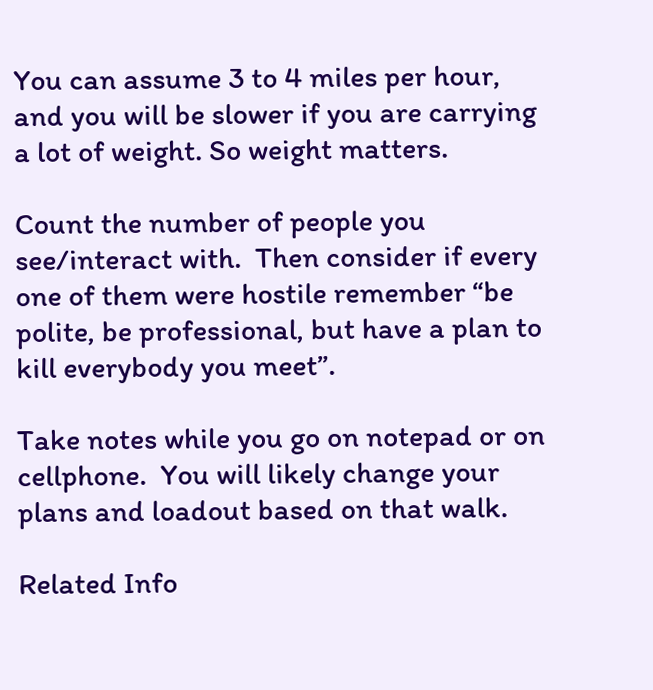You can assume 3 to 4 miles per hour, and you will be slower if you are carrying a lot of weight. So weight matters.

Count the number of people you see/interact with.  Then consider if every one of them were hostile remember “be polite, be professional, but have a plan to kill everybody you meet”.

Take notes while you go on notepad or on cellphone.  You will likely change your plans and loadout based on that walk.

Related Info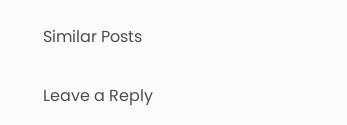Similar Posts

Leave a Reply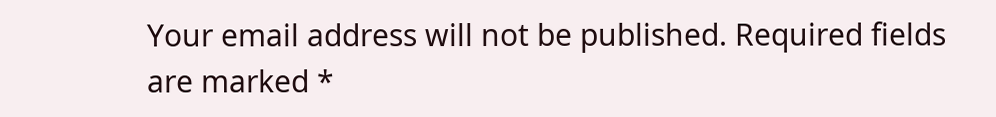Your email address will not be published. Required fields are marked *